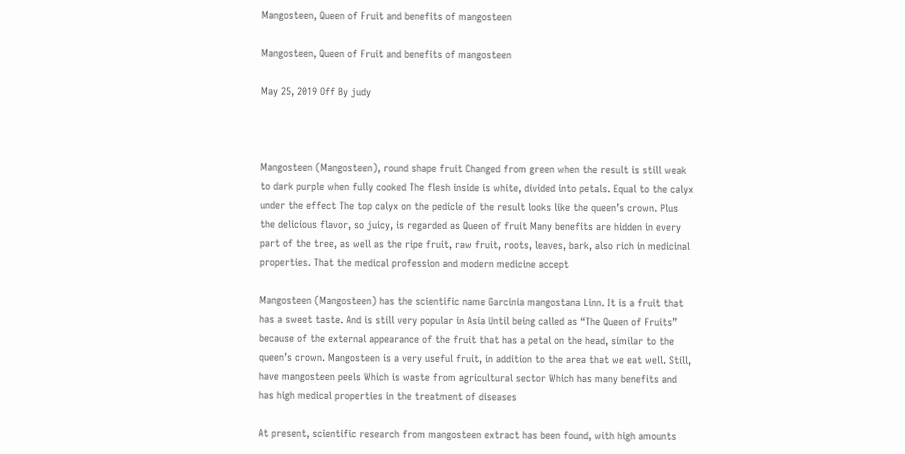Mangosteen, Queen of Fruit and benefits of mangosteen

Mangosteen, Queen of Fruit and benefits of mangosteen

May 25, 2019 Off By judy



Mangosteen (Mangosteen), round shape fruit Changed from green when the result is still weak to dark purple when fully cooked The flesh inside is white, divided into petals. Equal to the calyx under the effect The top calyx on the pedicle of the result looks like the queen’s crown. Plus the delicious flavor, so juicy, is regarded as Queen of fruit Many benefits are hidden in every part of the tree, as well as the ripe fruit, raw fruit, roots, leaves, bark, also rich in medicinal properties. That the medical profession and modern medicine accept

Mangosteen (Mangosteen) has the scientific name Garcinia mangostana Linn. It is a fruit that has a sweet taste. And is still very popular in Asia Until being called as “The Queen of Fruits” because of the external appearance of the fruit that has a petal on the head, similar to the queen’s crown. Mangosteen is a very useful fruit, in addition to the area that we eat well. Still, have mangosteen peels Which is waste from agricultural sector Which has many benefits and has high medical properties in the treatment of diseases

At present, scientific research from mangosteen extract has been found, with high amounts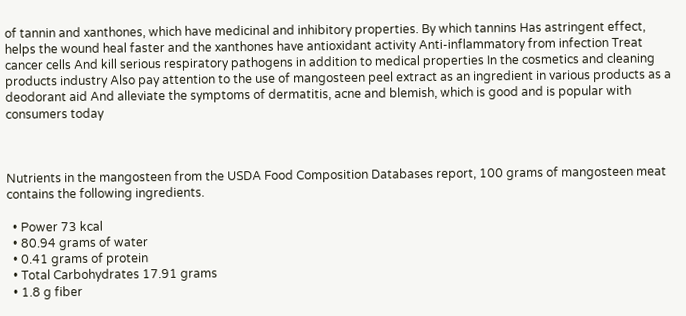of tannin and xanthones, which have medicinal and inhibitory properties. By which tannins Has astringent effect, helps the wound heal faster and the xanthones have antioxidant activity Anti-inflammatory from infection Treat cancer cells And kill serious respiratory pathogens in addition to medical properties In the cosmetics and cleaning products industry Also pay attention to the use of mangosteen peel extract as an ingredient in various products as a deodorant aid And alleviate the symptoms of dermatitis, acne and blemish, which is good and is popular with consumers today



Nutrients in the mangosteen from the USDA Food Composition Databases report, 100 grams of mangosteen meat contains the following ingredients.

  • Power 73 kcal
  • 80.94 grams of water
  • 0.41 grams of protein
  • Total Carbohydrates 17.91 grams
  • 1.8 g fiber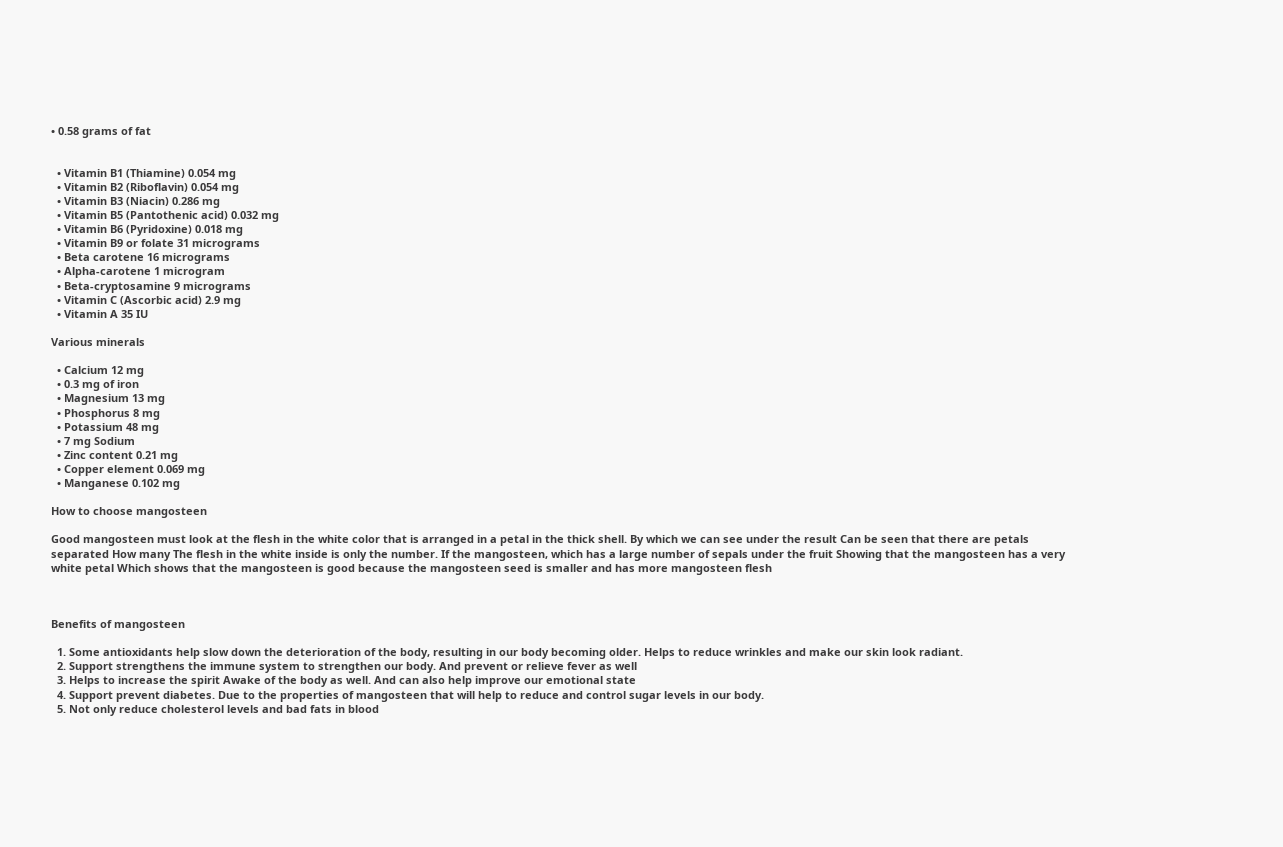• 0.58 grams of fat


  • Vitamin B1 (Thiamine) 0.054 mg
  • Vitamin B2 (Riboflavin) 0.054 mg
  • Vitamin B3 (Niacin) 0.286 mg
  • Vitamin B5 (Pantothenic acid) 0.032 mg
  • Vitamin B6 (Pyridoxine) 0.018 mg
  • Vitamin B9 or folate 31 micrograms
  • Beta carotene 16 micrograms
  • Alpha-carotene 1 microgram
  • Beta-cryptosamine 9 micrograms
  • Vitamin C (Ascorbic acid) 2.9 mg
  • Vitamin A 35 IU

Various minerals

  • Calcium 12 mg
  • 0.3 mg of iron
  • Magnesium 13 mg
  • Phosphorus 8 mg
  • Potassium 48 mg
  • 7 mg Sodium
  • Zinc content 0.21 mg
  • Copper element 0.069 mg
  • Manganese 0.102 mg

How to choose mangosteen

Good mangosteen must look at the flesh in the white color that is arranged in a petal in the thick shell. By which we can see under the result Can be seen that there are petals separated How many The flesh in the white inside is only the number. If the mangosteen, which has a large number of sepals under the fruit Showing that the mangosteen has a very white petal Which shows that the mangosteen is good because the mangosteen seed is smaller and has more mangosteen flesh



Benefits of mangosteen

  1. Some antioxidants help slow down the deterioration of the body, resulting in our body becoming older. Helps to reduce wrinkles and make our skin look radiant.
  2. Support strengthens the immune system to strengthen our body. And prevent or relieve fever as well
  3. Helps to increase the spirit Awake of the body as well. And can also help improve our emotional state
  4. Support prevent diabetes. Due to the properties of mangosteen that will help to reduce and control sugar levels in our body.
  5. Not only reduce cholesterol levels and bad fats in blood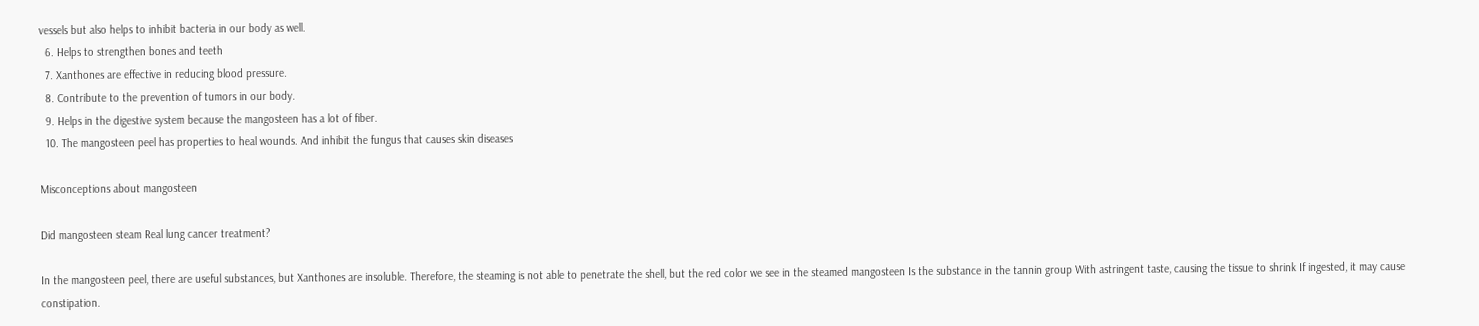vessels but also helps to inhibit bacteria in our body as well.
  6. Helps to strengthen bones and teeth
  7. Xanthones are effective in reducing blood pressure.
  8. Contribute to the prevention of tumors in our body.
  9. Helps in the digestive system because the mangosteen has a lot of fiber.
  10. The mangosteen peel has properties to heal wounds. And inhibit the fungus that causes skin diseases

Misconceptions about mangosteen

Did mangosteen steam Real lung cancer treatment?

In the mangosteen peel, there are useful substances, but Xanthones are insoluble. Therefore, the steaming is not able to penetrate the shell, but the red color we see in the steamed mangosteen Is the substance in the tannin group With astringent taste, causing the tissue to shrink If ingested, it may cause constipation.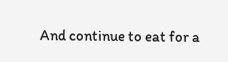And continue to eat for a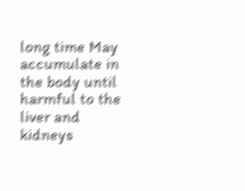long time May accumulate in the body until harmful to the liver and kidneys